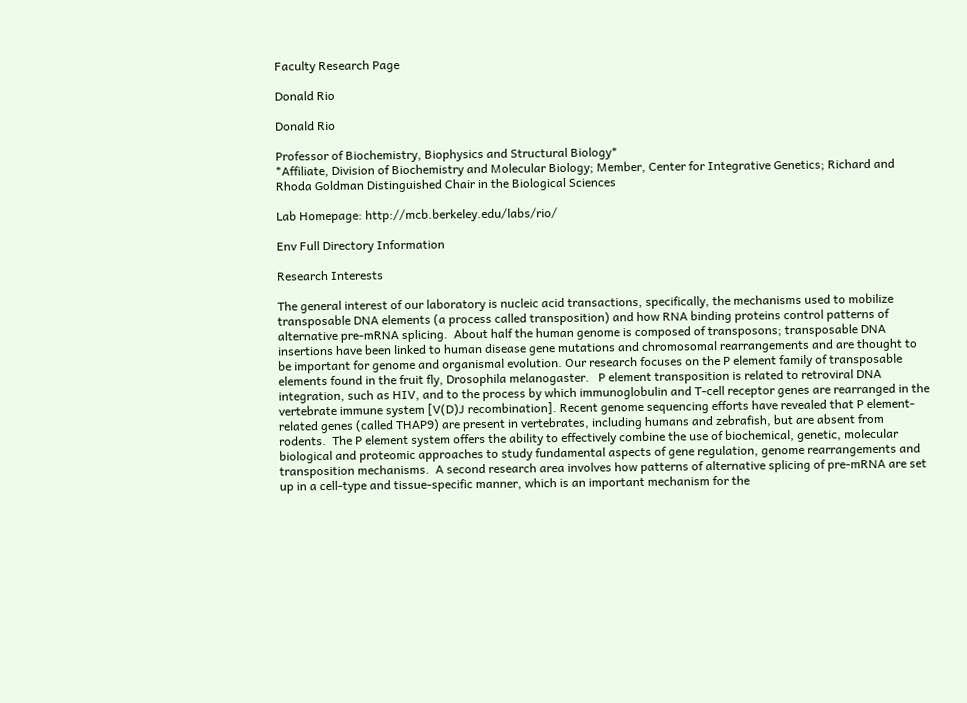Faculty Research Page

Donald Rio

Donald Rio

Professor of Biochemistry, Biophysics and Structural Biology*
*Affiliate, Division of Biochemistry and Molecular Biology; Member, Center for Integrative Genetics; Richard and Rhoda Goldman Distinguished Chair in the Biological Sciences

Lab Homepage: http://mcb.berkeley.edu/labs/rio/

Env Full Directory Information

Research Interests

The general interest of our laboratory is nucleic acid transactions, specifically, the mechanisms used to mobilize transposable DNA elements (a process called transposition) and how RNA binding proteins control patterns of alternative pre-mRNA splicing.  About half the human genome is composed of transposons; transposable DNA insertions have been linked to human disease gene mutations and chromosomal rearrangements and are thought to be important for genome and organismal evolution. Our research focuses on the P element family of transposable elements found in the fruit fly, Drosophila melanogaster.   P element transposition is related to retroviral DNA integration, such as HIV, and to the process by which immunoglobulin and T-cell receptor genes are rearranged in the vertebrate immune system [V(D)J recombination]. Recent genome sequencing efforts have revealed that P element-related genes (called THAP9) are present in vertebrates, including humans and zebrafish, but are absent from rodents.  The P element system offers the ability to effectively combine the use of biochemical, genetic, molecular biological and proteomic approaches to study fundamental aspects of gene regulation, genome rearrangements and transposition mechanisms.  A second research area involves how patterns of alternative splicing of pre-mRNA are set up in a cell-type and tissue-specific manner, which is an important mechanism for the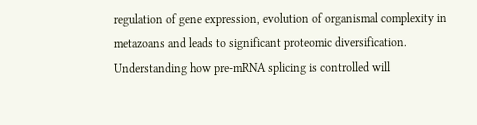regulation of gene expression, evolution of organismal complexity in metazoans and leads to significant proteomic diversification. Understanding how pre-mRNA splicing is controlled will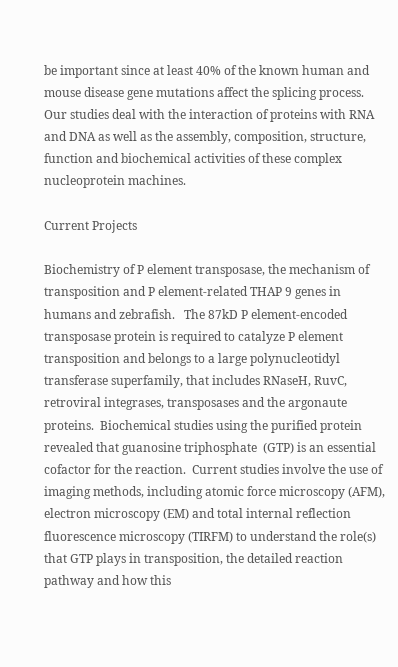be important since at least 40% of the known human and mouse disease gene mutations affect the splicing process. Our studies deal with the interaction of proteins with RNA and DNA as well as the assembly, composition, structure, function and biochemical activities of these complex nucleoprotein machines.

Current Projects

Biochemistry of P element transposase, the mechanism of transposition and P element-related THAP 9 genes in humans and zebrafish.   The 87kD P element-encoded transposase protein is required to catalyze P element transposition and belongs to a large polynucleotidyl transferase superfamily, that includes RNaseH, RuvC, retroviral integrases, transposases and the argonaute proteins.  Biochemical studies using the purified protein revealed that guanosine triphosphate  (GTP) is an essential cofactor for the reaction.  Current studies involve the use of imaging methods, including atomic force microscopy (AFM), electron microscopy (EM) and total internal reflection fluorescence microscopy (TIRFM) to understand the role(s) that GTP plays in transposition, the detailed reaction pathway and how this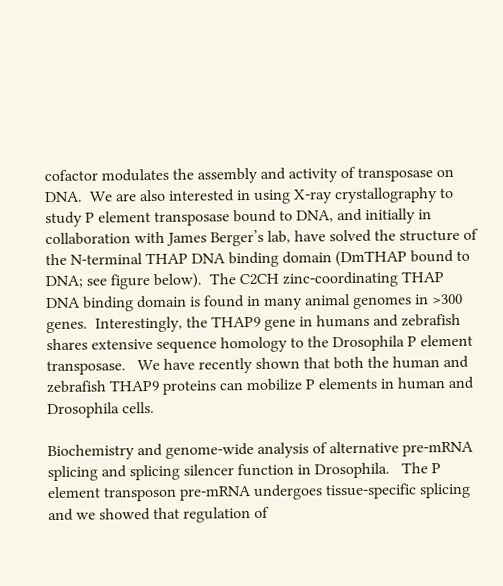cofactor modulates the assembly and activity of transposase on DNA.  We are also interested in using X-ray crystallography to study P element transposase bound to DNA, and initially in collaboration with James Berger’s lab, have solved the structure of the N-terminal THAP DNA binding domain (DmTHAP bound to DNA; see figure below).  The C2CH zinc-coordinating THAP DNA binding domain is found in many animal genomes in >300 genes.  Interestingly, the THAP9 gene in humans and zebrafish shares extensive sequence homology to the Drosophila P element transposase.   We have recently shown that both the human and zebrafish THAP9 proteins can mobilize P elements in human and Drosophila cells.

Biochemistry and genome-wide analysis of alternative pre-mRNA splicing and splicing silencer function in Drosophila.   The P element transposon pre-mRNA undergoes tissue-specific splicing and we showed that regulation of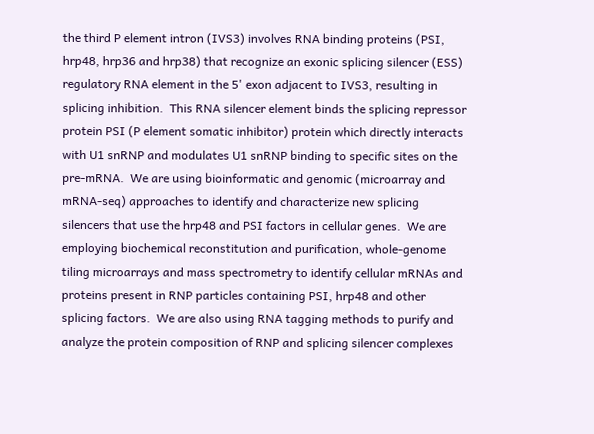the third P element intron (IVS3) involves RNA binding proteins (PSI, hrp48, hrp36 and hrp38) that recognize an exonic splicing silencer (ESS) regulatory RNA element in the 5' exon adjacent to IVS3, resulting in splicing inhibition.  This RNA silencer element binds the splicing repressor protein PSI (P element somatic inhibitor) protein which directly interacts with U1 snRNP and modulates U1 snRNP binding to specific sites on the pre-mRNA.  We are using bioinformatic and genomic (microarray and mRNA-seq) approaches to identify and characterize new splicing silencers that use the hrp48 and PSI factors in cellular genes.  We are employing biochemical reconstitution and purification, whole-genome tiling microarrays and mass spectrometry to identify cellular mRNAs and proteins present in RNP particles containing PSI, hrp48 and other splicing factors.  We are also using RNA tagging methods to purify and analyze the protein composition of RNP and splicing silencer complexes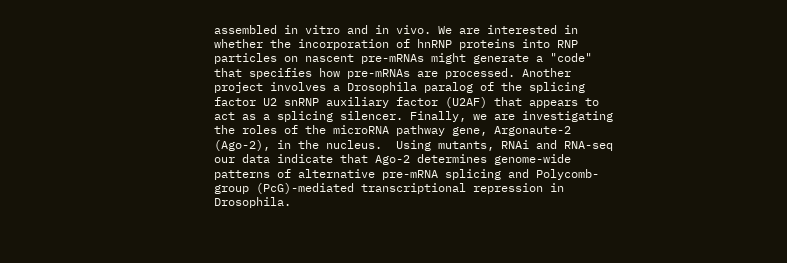assembled in vitro and in vivo. We are interested in whether the incorporation of hnRNP proteins into RNP particles on nascent pre-mRNAs might generate a "code" that specifies how pre-mRNAs are processed. Another project involves a Drosophila paralog of the splicing factor U2 snRNP auxiliary factor (U2AF) that appears to act as a splicing silencer. Finally, we are investigating the roles of the microRNA pathway gene, Argonaute-2 (Ago-2), in the nucleus.  Using mutants, RNAi and RNA-seq our data indicate that Ago-2 determines genome-wide patterns of alternative pre-mRNA splicing and Polycomb-group (PcG)-mediated transcriptional repression in Drosophila.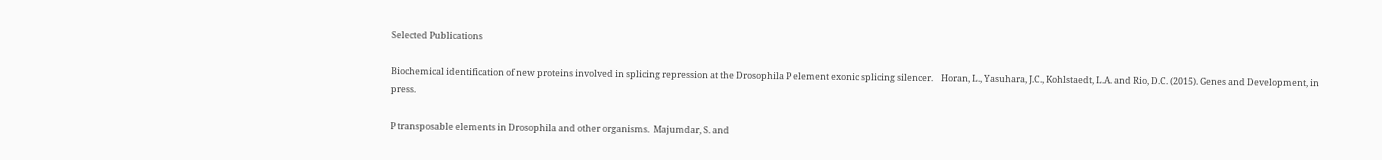Selected Publications

Biochemical identification of new proteins involved in splicing repression at the Drosophila P element exonic splicing silencer.    Horan, L., Yasuhara, J.C., Kohlstaedt, L.A. and Rio, D.C. (2015). Genes and Development, in press.

P transposable elements in Drosophila and other organisms.  Majumdar, S. and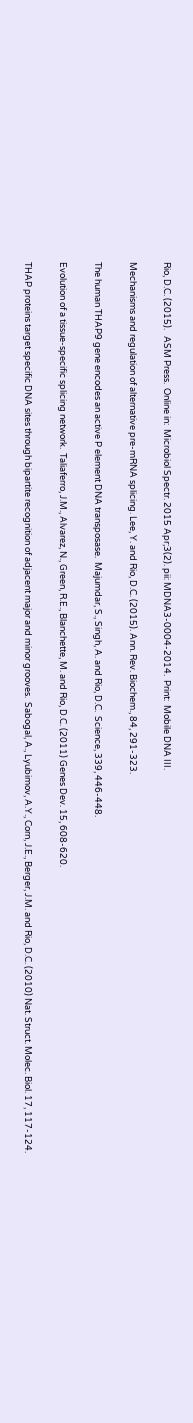Rio, D.C. (2015).   ASM Press.  Online in:  Microbiol Spectr. 2015 Apr;3(2). pii: MDNA3-0004-2014.  Print:  Mobile DNA III.

Mechanisms and regulation of alternative pre-mRNA splicing. Lee, Y. and Rio, D.C. (2015). Ann. Rev. Biochem., 84, 291-323.

The human THAP9 gene encodes an active P element DNA transposase.  Majumdar, S., Singh, A. and Rio, D.C.  Science, 339, 446-448.

Evolution of a tissue-specific splicing network.  Taliaferro, J.M., Alvarez, N., Green, R.E., Blanchette, M. and Rio, D.C. (2011) Genes Dev. 15, 608-620.

THAP proteins target specific DNA sites through bipartite recognition of adjacent major and minor grooves.  Sabogal, A., Lyubimov, A.Y., Corn, J.E., Berger, J.M. and Rio, D.C. (2010) Nat. Struct. Molec. Biol. 17, 117-124.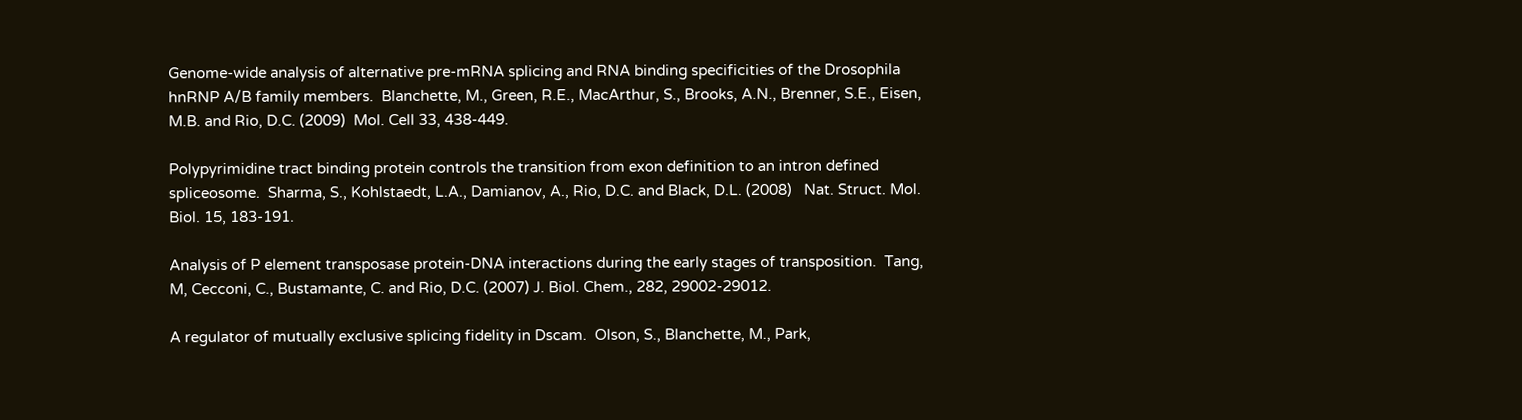Genome-wide analysis of alternative pre-mRNA splicing and RNA binding specificities of the Drosophila hnRNP A/B family members.  Blanchette, M., Green, R.E., MacArthur, S., Brooks, A.N., Brenner, S.E., Eisen, M.B. and Rio, D.C. (2009)  Mol. Cell 33, 438-449.

Polypyrimidine tract binding protein controls the transition from exon definition to an intron defined spliceosome.  Sharma, S., Kohlstaedt, L.A., Damianov, A., Rio, D.C. and Black, D.L. (2008)   Nat. Struct. Mol.  Biol. 15, 183-191.

Analysis of P element transposase protein-DNA interactions during the early stages of transposition.  Tang, M, Cecconi, C., Bustamante, C. and Rio, D.C. (2007) J. Biol. Chem., 282, 29002-29012.

A regulator of mutually exclusive splicing fidelity in Dscam.  Olson, S., Blanchette, M., Park,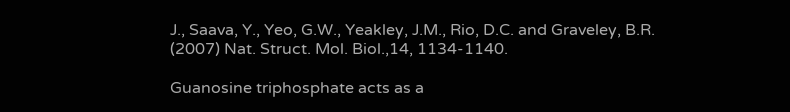J., Saava, Y., Yeo, G.W., Yeakley, J.M., Rio, D.C. and Graveley, B.R. (2007) Nat. Struct. Mol. Biol.,14, 1134-1140.

Guanosine triphosphate acts as a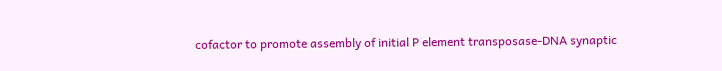cofactor to promote assembly of initial P element transposase-DNA synaptic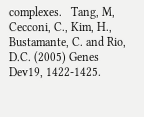complexes.   Tang, M, Cecconi, C., Kim, H., Bustamante, C. and Rio, D.C. (2005) Genes Dev19, 1422-1425.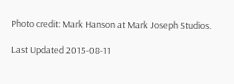Photo credit: Mark Hanson at Mark Joseph Studios.

Last Updated 2015-08-11